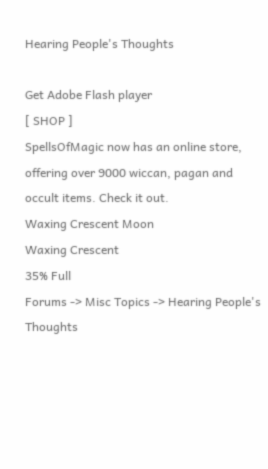Hearing People's Thoughts

Get Adobe Flash player
[ SHOP ]
SpellsOfMagic now has an online store, offering over 9000 wiccan, pagan and occult items. Check it out.
Waxing Crescent Moon
Waxing Crescent
35% Full
Forums -> Misc Topics -> Hearing People's Thoughts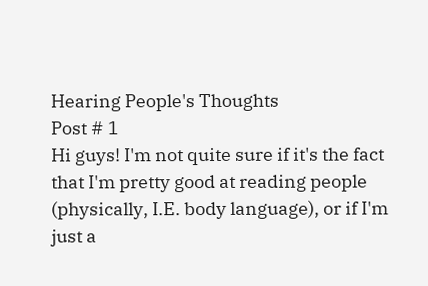Hearing People's Thoughts
Post # 1
Hi guys! I'm not quite sure if it's the fact that I'm pretty good at reading people (physically, I.E. body language), or if I'm just a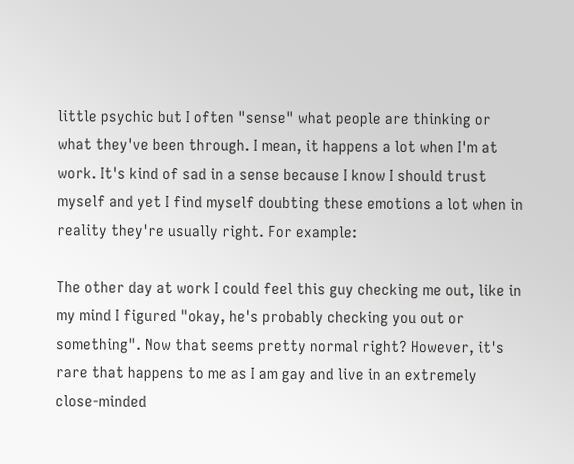little psychic but I often "sense" what people are thinking or what they've been through. I mean, it happens a lot when I'm at work. It's kind of sad in a sense because I know I should trust myself and yet I find myself doubting these emotions a lot when in reality they're usually right. For example:

The other day at work I could feel this guy checking me out, like in my mind I figured "okay, he's probably checking you out or something". Now that seems pretty normal right? However, it's rare that happens to me as I am gay and live in an extremely close-minded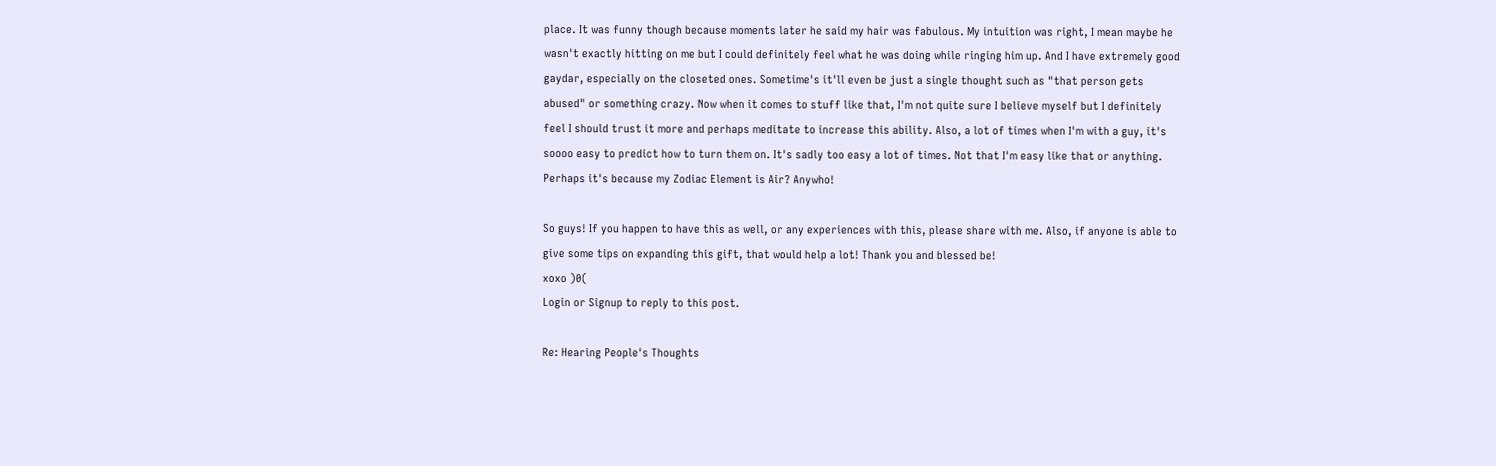place. It was funny though because moments later he said my hair was fabulous. My intuition was right, I mean maybe he wasn't exactly hitting on me but I could definitely feel what he was doing while ringing him up. And I have extremely good gaydar, especially on the closeted ones. Sometime's it'll even be just a single thought such as "that person gets abused" or something crazy. Now when it comes to stuff like that, I'm not quite sure I believe myself but I definitely feel I should trust it more and perhaps meditate to increase this ability. Also, a lot of times when I'm with a guy, it's soooo easy to predict how to turn them on. It's sadly too easy a lot of times. Not that I'm easy like that or anything. Perhaps it's because my Zodiac Element is Air? Anywho!

So guys! If you happen to have this as well, or any experiences with this, please share with me. Also, if anyone is able to give some tips on expanding this gift, that would help a lot! Thank you and blessed be!
xoxo )0(
Login or Signup to reply to this post.

Re: Hearing People's Thoughts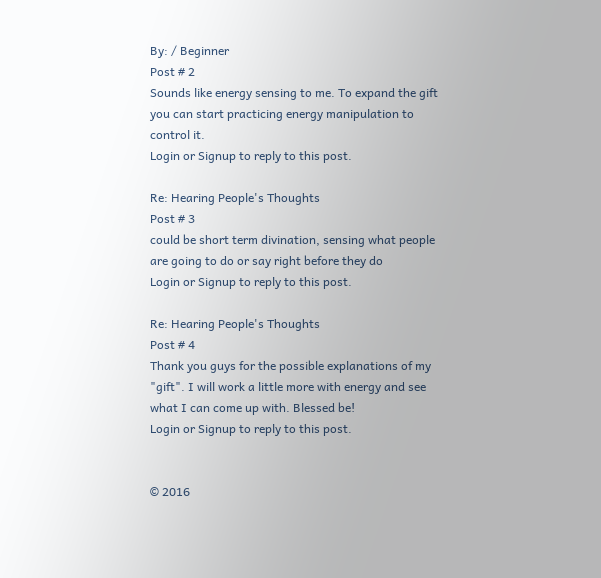By: / Beginner
Post # 2
Sounds like energy sensing to me. To expand the gift you can start practicing energy manipulation to control it.
Login or Signup to reply to this post.

Re: Hearing People's Thoughts
Post # 3
could be short term divination, sensing what people are going to do or say right before they do
Login or Signup to reply to this post.

Re: Hearing People's Thoughts
Post # 4
Thank you guys for the possible explanations of my "gift". I will work a little more with energy and see what I can come up with. Blessed be!
Login or Signup to reply to this post.


© 2016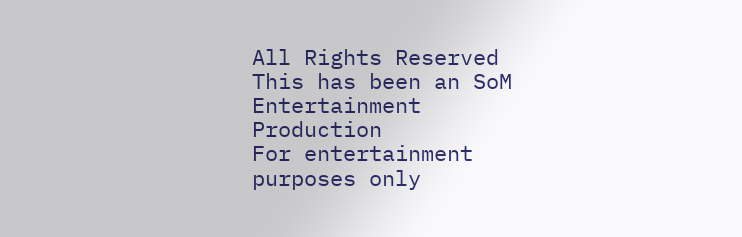All Rights Reserved
This has been an SoM Entertainment Production
For entertainment purposes only